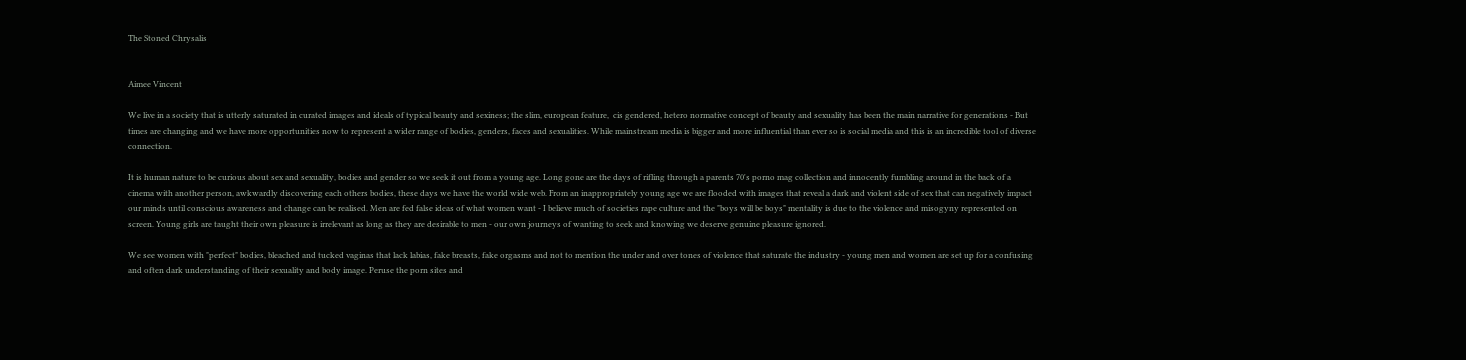The Stoned Chrysalis


Aimee Vincent

We live in a society that is utterly saturated in curated images and ideals of typical beauty and sexiness; the slim, european feature,  cis gendered, hetero normative concept of beauty and sexuality has been the main narrative for generations - But times are changing and we have more opportunities now to represent a wider range of bodies, genders, faces and sexualities. While mainstream media is bigger and more influential than ever so is social media and this is an incredible tool of diverse connection.

It is human nature to be curious about sex and sexuality, bodies and gender so we seek it out from a young age. Long gone are the days of rifling through a parents 70's porno mag collection and innocently fumbling around in the back of a cinema with another person, awkwardly discovering each others bodies, these days we have the world wide web. From an inappropriately young age we are flooded with images that reveal a dark and violent side of sex that can negatively impact our minds until conscious awareness and change can be realised. Men are fed false ideas of what women want - I believe much of societies rape culture and the "boys will be boys" mentality is due to the violence and misogyny represented on screen. Young girls are taught their own pleasure is irrelevant as long as they are desirable to men - our own journeys of wanting to seek and knowing we deserve genuine pleasure ignored.

We see women with "perfect" bodies, bleached and tucked vaginas that lack labias, fake breasts, fake orgasms and not to mention the under and over tones of violence that saturate the industry - young men and women are set up for a confusing and often dark understanding of their sexuality and body image. Peruse the porn sites and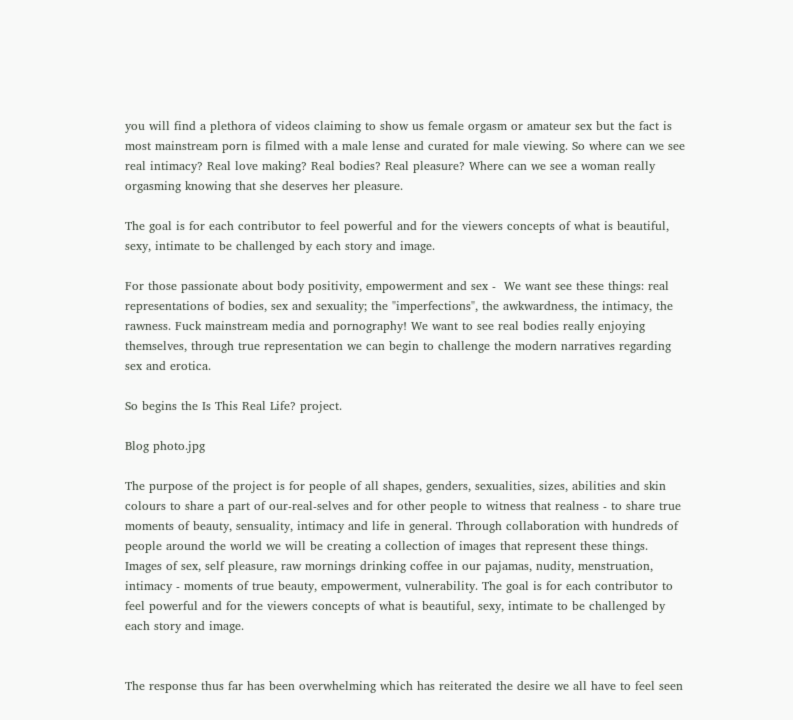you will find a plethora of videos claiming to show us female orgasm or amateur sex but the fact is most mainstream porn is filmed with a male lense and curated for male viewing. So where can we see real intimacy? Real love making? Real bodies? Real pleasure? Where can we see a woman really orgasming knowing that she deserves her pleasure.

The goal is for each contributor to feel powerful and for the viewers concepts of what is beautiful, sexy, intimate to be challenged by each story and image.

For those passionate about body positivity, empowerment and sex -  We want see these things: real representations of bodies, sex and sexuality; the "imperfections", the awkwardness, the intimacy, the rawness. Fuck mainstream media and pornography! We want to see real bodies really enjoying themselves, through true representation we can begin to challenge the modern narratives regarding sex and erotica.

So begins the Is This Real Life? project.

Blog photo.jpg

The purpose of the project is for people of all shapes, genders, sexualities, sizes, abilities and skin colours to share a part of our-real-selves and for other people to witness that realness - to share true moments of beauty, sensuality, intimacy and life in general. Through collaboration with hundreds of people around the world we will be creating a collection of images that represent these things.  Images of sex, self pleasure, raw mornings drinking coffee in our pajamas, nudity, menstruation, intimacy - moments of true beauty, empowerment, vulnerability. The goal is for each contributor to feel powerful and for the viewers concepts of what is beautiful, sexy, intimate to be challenged by each story and image.


The response thus far has been overwhelming which has reiterated the desire we all have to feel seen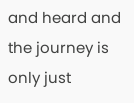and heard and the journey is only just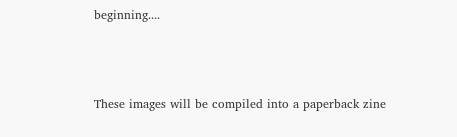beginning....



These images will be compiled into a paperback zine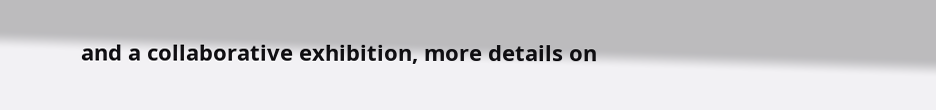and a collaborative exhibition, more details on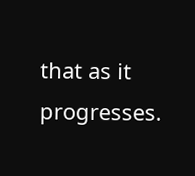that as it progresses.